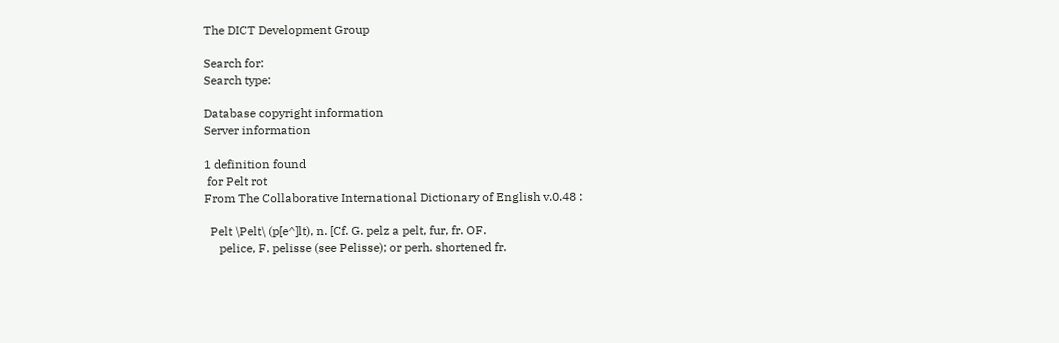The DICT Development Group

Search for:
Search type:

Database copyright information
Server information

1 definition found
 for Pelt rot
From The Collaborative International Dictionary of English v.0.48 :

  Pelt \Pelt\ (p[e^]lt), n. [Cf. G. pelz a pelt, fur, fr. OF.
     pelice, F. pelisse (see Pelisse); or perh. shortened fr.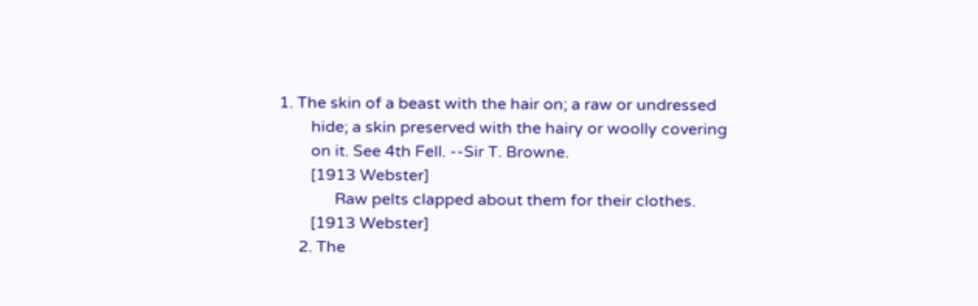1. The skin of a beast with the hair on; a raw or undressed
        hide; a skin preserved with the hairy or woolly covering
        on it. See 4th Fell. --Sir T. Browne.
        [1913 Webster]
              Raw pelts clapped about them for their clothes.
        [1913 Webster]
     2. The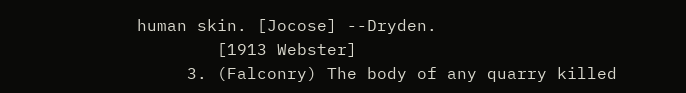human skin. [Jocose] --Dryden.
        [1913 Webster]
     3. (Falconry) The body of any quarry killed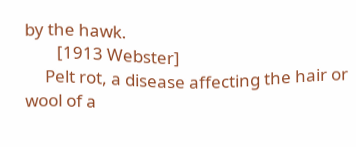by the hawk.
        [1913 Webster]
     Pelt rot, a disease affecting the hair or wool of a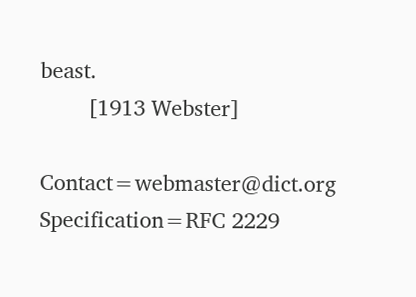beast.
        [1913 Webster]

Contact=webmaster@dict.org Specification=RFC 2229